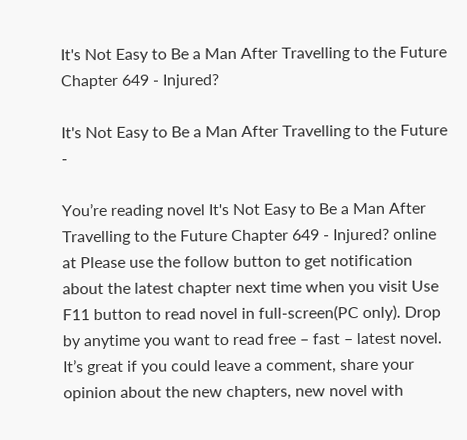It's Not Easy to Be a Man After Travelling to the Future Chapter 649 - Injured?

It's Not Easy to Be a Man After Travelling to the Future -

You’re reading novel It's Not Easy to Be a Man After Travelling to the Future Chapter 649 - Injured? online at Please use the follow button to get notification about the latest chapter next time when you visit Use F11 button to read novel in full-screen(PC only). Drop by anytime you want to read free – fast – latest novel. It’s great if you could leave a comment, share your opinion about the new chapters, new novel with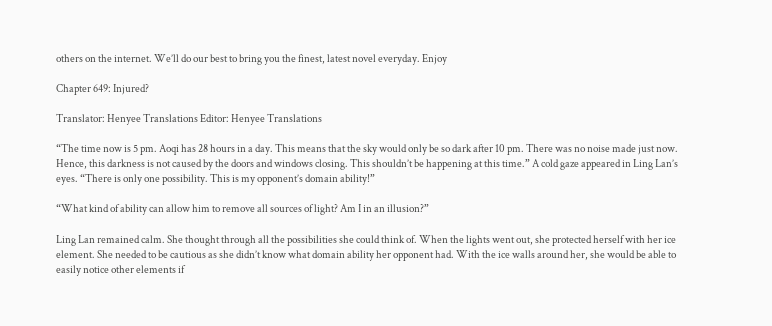others on the internet. We’ll do our best to bring you the finest, latest novel everyday. Enjoy

Chapter 649: Injured?

Translator: Henyee Translations Editor: Henyee Translations

“The time now is 5 pm. Aoqi has 28 hours in a day. This means that the sky would only be so dark after 10 pm. There was no noise made just now. Hence, this darkness is not caused by the doors and windows closing. This shouldn’t be happening at this time.” A cold gaze appeared in Ling Lan’s eyes. “There is only one possibility. This is my opponent’s domain ability!”

“What kind of ability can allow him to remove all sources of light? Am I in an illusion?”

Ling Lan remained calm. She thought through all the possibilities she could think of. When the lights went out, she protected herself with her ice element. She needed to be cautious as she didn’t know what domain ability her opponent had. With the ice walls around her, she would be able to easily notice other elements if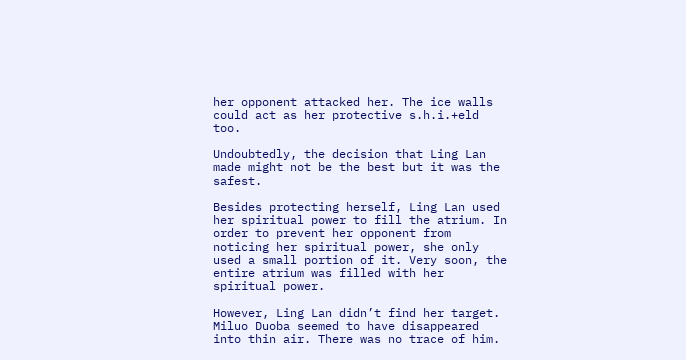her opponent attacked her. The ice walls could act as her protective s.h.i.+eld too.

Undoubtedly, the decision that Ling Lan made might not be the best but it was the safest.

Besides protecting herself, Ling Lan used her spiritual power to fill the atrium. In order to prevent her opponent from noticing her spiritual power, she only used a small portion of it. Very soon, the entire atrium was filled with her spiritual power.

However, Ling Lan didn’t find her target. Miluo Duoba seemed to have disappeared into thin air. There was no trace of him.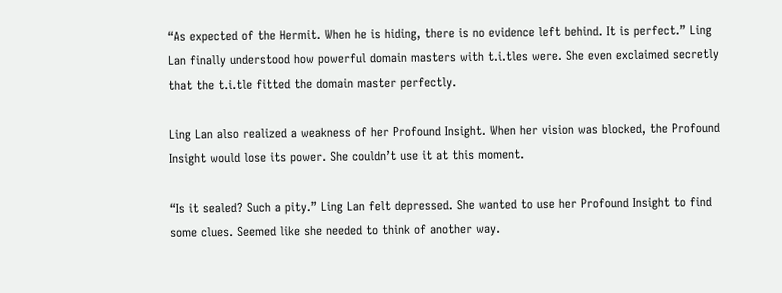“As expected of the Hermit. When he is hiding, there is no evidence left behind. It is perfect.” Ling Lan finally understood how powerful domain masters with t.i.tles were. She even exclaimed secretly that the t.i.tle fitted the domain master perfectly.

Ling Lan also realized a weakness of her Profound Insight. When her vision was blocked, the Profound Insight would lose its power. She couldn’t use it at this moment.

“Is it sealed? Such a pity.” Ling Lan felt depressed. She wanted to use her Profound Insight to find some clues. Seemed like she needed to think of another way.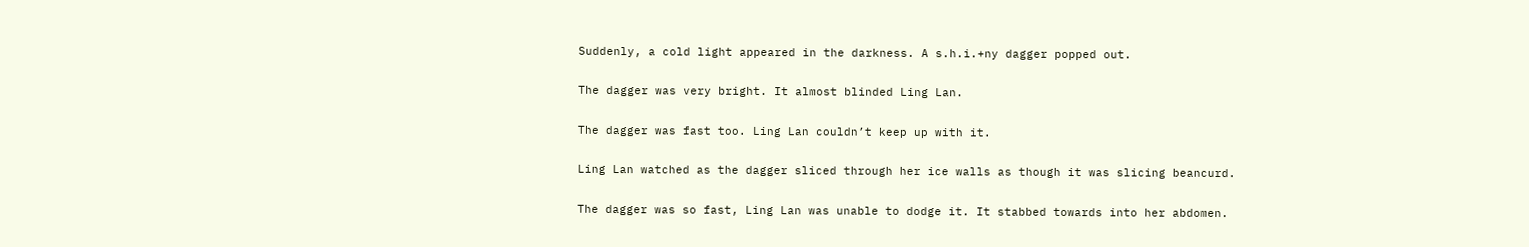Suddenly, a cold light appeared in the darkness. A s.h.i.+ny dagger popped out.

The dagger was very bright. It almost blinded Ling Lan.

The dagger was fast too. Ling Lan couldn’t keep up with it.

Ling Lan watched as the dagger sliced through her ice walls as though it was slicing beancurd.

The dagger was so fast, Ling Lan was unable to dodge it. It stabbed towards into her abdomen.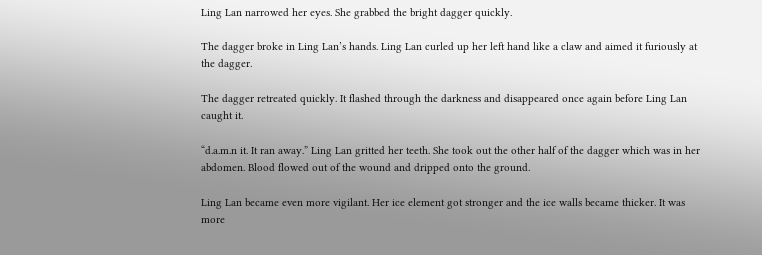Ling Lan narrowed her eyes. She grabbed the bright dagger quickly.

The dagger broke in Ling Lan’s hands. Ling Lan curled up her left hand like a claw and aimed it furiously at the dagger.

The dagger retreated quickly. It flashed through the darkness and disappeared once again before Ling Lan caught it.

“d.a.m.n it. It ran away.” Ling Lan gritted her teeth. She took out the other half of the dagger which was in her abdomen. Blood flowed out of the wound and dripped onto the ground.

Ling Lan became even more vigilant. Her ice element got stronger and the ice walls became thicker. It was more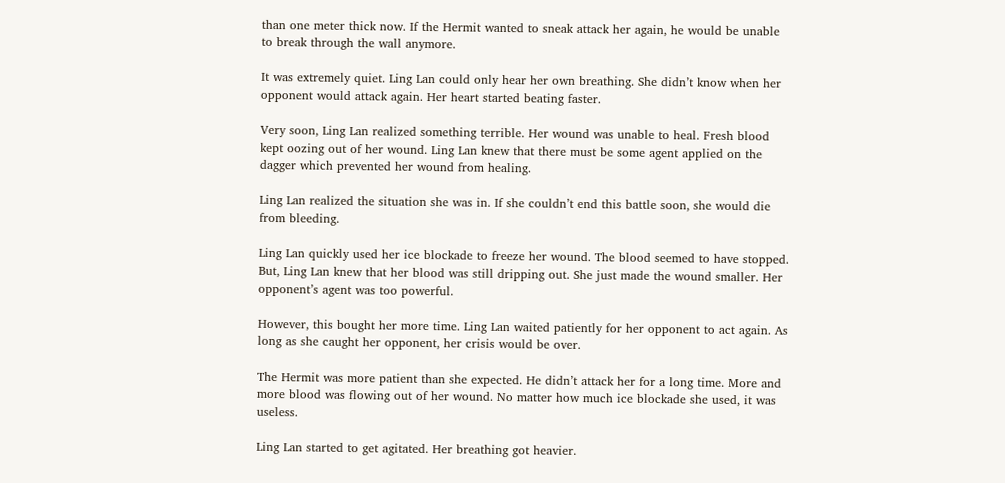than one meter thick now. If the Hermit wanted to sneak attack her again, he would be unable to break through the wall anymore.

It was extremely quiet. Ling Lan could only hear her own breathing. She didn’t know when her opponent would attack again. Her heart started beating faster.

Very soon, Ling Lan realized something terrible. Her wound was unable to heal. Fresh blood kept oozing out of her wound. Ling Lan knew that there must be some agent applied on the dagger which prevented her wound from healing.

Ling Lan realized the situation she was in. If she couldn’t end this battle soon, she would die from bleeding.

Ling Lan quickly used her ice blockade to freeze her wound. The blood seemed to have stopped. But, Ling Lan knew that her blood was still dripping out. She just made the wound smaller. Her opponent’s agent was too powerful.

However, this bought her more time. Ling Lan waited patiently for her opponent to act again. As long as she caught her opponent, her crisis would be over.

The Hermit was more patient than she expected. He didn’t attack her for a long time. More and more blood was flowing out of her wound. No matter how much ice blockade she used, it was useless.

Ling Lan started to get agitated. Her breathing got heavier.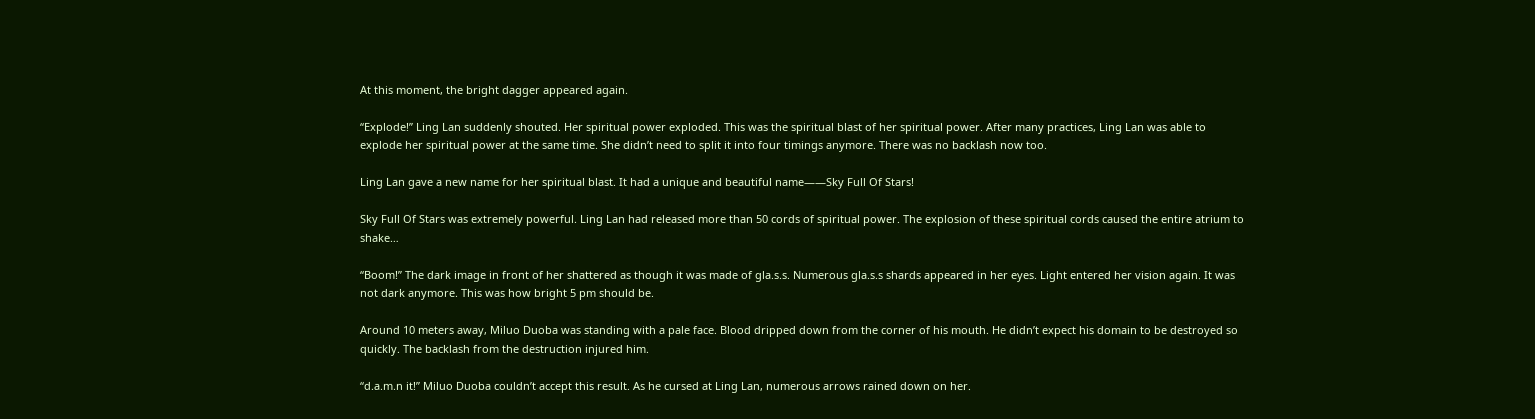At this moment, the bright dagger appeared again.

“Explode!” Ling Lan suddenly shouted. Her spiritual power exploded. This was the spiritual blast of her spiritual power. After many practices, Ling Lan was able to explode her spiritual power at the same time. She didn’t need to split it into four timings anymore. There was no backlash now too.

Ling Lan gave a new name for her spiritual blast. It had a unique and beautiful name——Sky Full Of Stars!

Sky Full Of Stars was extremely powerful. Ling Lan had released more than 50 cords of spiritual power. The explosion of these spiritual cords caused the entire atrium to shake…

“Boom!” The dark image in front of her shattered as though it was made of gla.s.s. Numerous gla.s.s shards appeared in her eyes. Light entered her vision again. It was not dark anymore. This was how bright 5 pm should be.

Around 10 meters away, Miluo Duoba was standing with a pale face. Blood dripped down from the corner of his mouth. He didn’t expect his domain to be destroyed so quickly. The backlash from the destruction injured him.

“d.a.m.n it!” Miluo Duoba couldn’t accept this result. As he cursed at Ling Lan, numerous arrows rained down on her.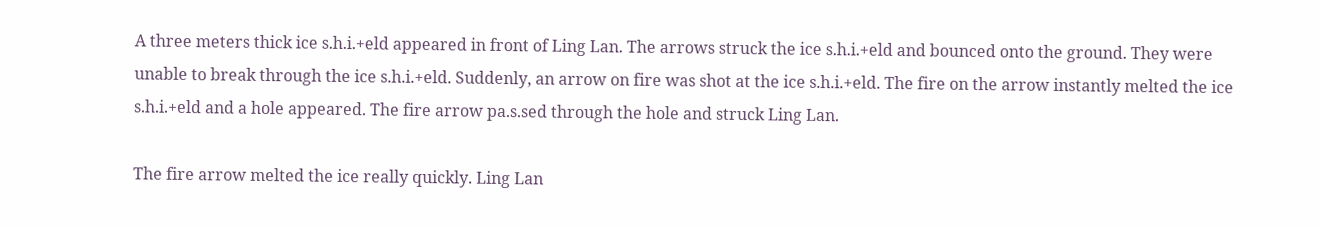A three meters thick ice s.h.i.+eld appeared in front of Ling Lan. The arrows struck the ice s.h.i.+eld and bounced onto the ground. They were unable to break through the ice s.h.i.+eld. Suddenly, an arrow on fire was shot at the ice s.h.i.+eld. The fire on the arrow instantly melted the ice s.h.i.+eld and a hole appeared. The fire arrow pa.s.sed through the hole and struck Ling Lan.

The fire arrow melted the ice really quickly. Ling Lan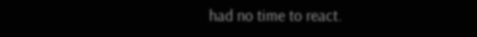had no time to react.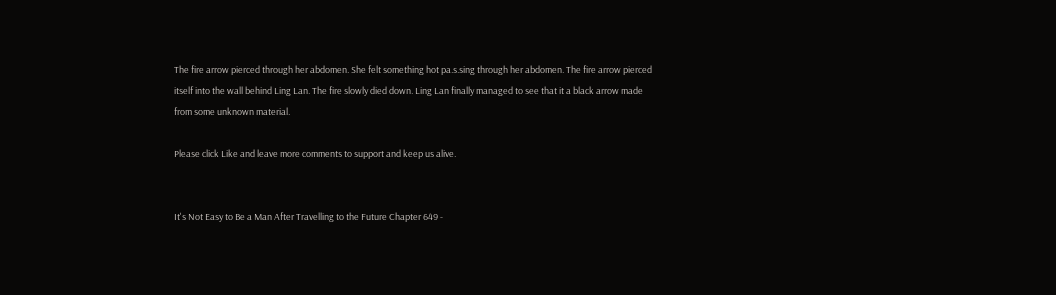The fire arrow pierced through her abdomen. She felt something hot pa.s.sing through her abdomen. The fire arrow pierced itself into the wall behind Ling Lan. The fire slowly died down. Ling Lan finally managed to see that it a black arrow made from some unknown material.

Please click Like and leave more comments to support and keep us alive.


It's Not Easy to Be a Man After Travelling to the Future Chapter 649 -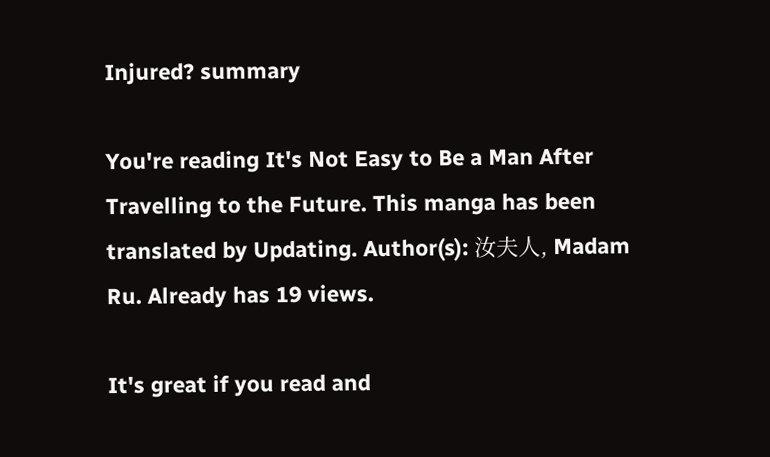Injured? summary

You're reading It's Not Easy to Be a Man After Travelling to the Future. This manga has been translated by Updating. Author(s): 汝夫人, Madam Ru. Already has 19 views.

It's great if you read and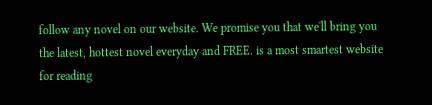follow any novel on our website. We promise you that we'll bring you the latest, hottest novel everyday and FREE. is a most smartest website for reading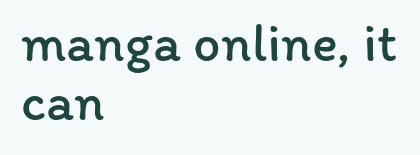manga online, it can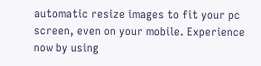automatic resize images to fit your pc screen, even on your mobile. Experience now by using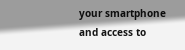your smartphone and access to